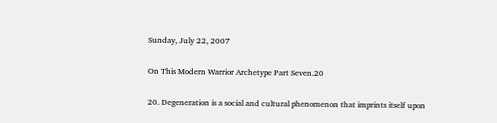Sunday, July 22, 2007

On This Modern Warrior Archetype Part Seven.20

20. Degeneration is a social and cultural phenomenon that imprints itself upon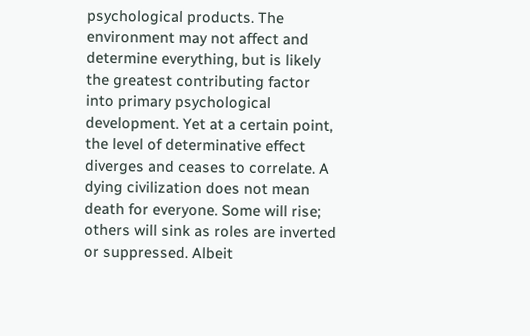psychological products. The environment may not affect and determine everything, but is likely the greatest contributing factor into primary psychological development. Yet at a certain point, the level of determinative effect diverges and ceases to correlate. A dying civilization does not mean death for everyone. Some will rise; others will sink as roles are inverted or suppressed. Albeit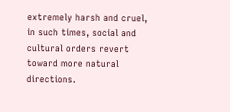extremely harsh and cruel, in such times, social and cultural orders revert toward more natural directions.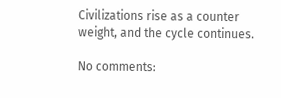Civilizations rise as a counter weight, and the cycle continues.

No comments: